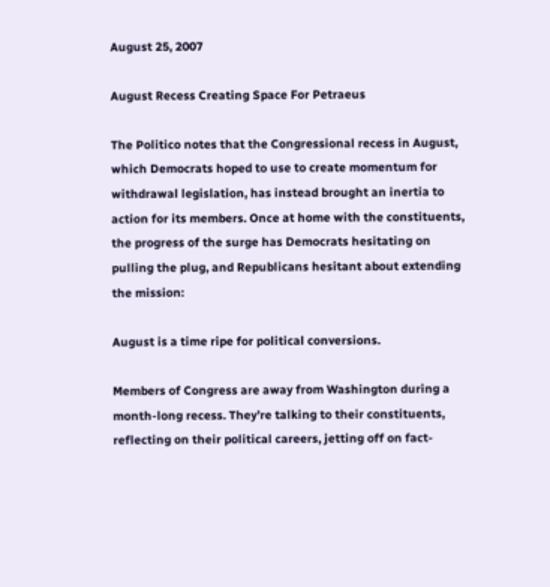August 25, 2007

August Recess Creating Space For Petraeus

The Politico notes that the Congressional recess in August, which Democrats hoped to use to create momentum for withdrawal legislation, has instead brought an inertia to action for its members. Once at home with the constituents, the progress of the surge has Democrats hesitating on pulling the plug, and Republicans hesitant about extending the mission:

August is a time ripe for political conversions.

Members of Congress are away from Washington during a month-long recess. They’re talking to their constituents, reflecting on their political careers, jetting off on fact-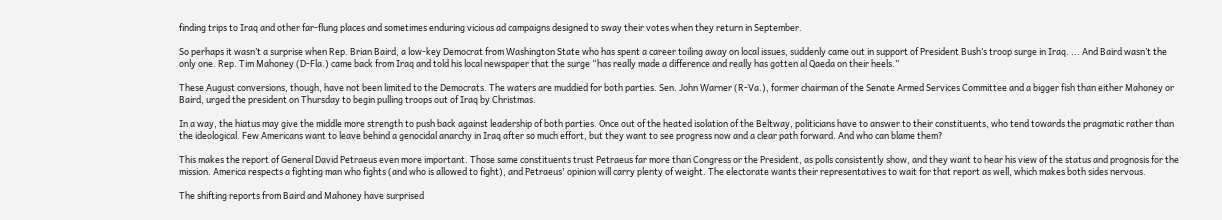finding trips to Iraq and other far-flung places and sometimes enduring vicious ad campaigns designed to sway their votes when they return in September.

So perhaps it wasn’t a surprise when Rep. Brian Baird, a low-key Democrat from Washington State who has spent a career toiling away on local issues, suddenly came out in support of President Bush’s troop surge in Iraq. ... And Baird wasn’t the only one. Rep. Tim Mahoney (D-Fla.) came back from Iraq and told his local newspaper that the surge “has really made a difference and really has gotten al Qaeda on their heels.”

These August conversions, though, have not been limited to the Democrats. The waters are muddied for both parties. Sen. John Warner (R-Va.), former chairman of the Senate Armed Services Committee and a bigger fish than either Mahoney or Baird, urged the president on Thursday to begin pulling troops out of Iraq by Christmas.

In a way, the hiatus may give the middle more strength to push back against leadership of both parties. Once out of the heated isolation of the Beltway, politicians have to answer to their constituents, who tend towards the pragmatic rather than the ideological. Few Americans want to leave behind a genocidal anarchy in Iraq after so much effort, but they want to see progress now and a clear path forward. And who can blame them?

This makes the report of General David Petraeus even more important. Those same constituents trust Petraeus far more than Congress or the President, as polls consistently show, and they want to hear his view of the status and prognosis for the mission. America respects a fighting man who fights (and who is allowed to fight), and Petraeus' opinion will carry plenty of weight. The electorate wants their representatives to wait for that report as well, which makes both sides nervous.

The shifting reports from Baird and Mahoney have surprised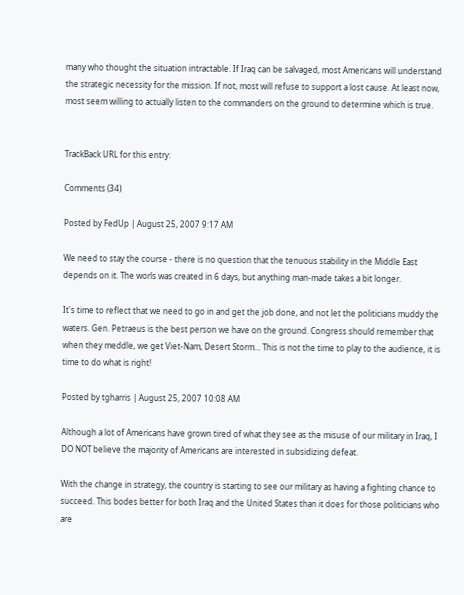many who thought the situation intractable. If Iraq can be salvaged, most Americans will understand the strategic necessity for the mission. If not, most will refuse to support a lost cause. At least now, most seem willing to actually listen to the commanders on the ground to determine which is true.


TrackBack URL for this entry:

Comments (34)

Posted by FedUp | August 25, 2007 9:17 AM

We need to stay the course - there is no question that the tenuous stability in the Middle East depends on it. The worls was created in 6 days, but anything man-made takes a bit longer.

It's time to reflect that we need to go in and get the job done, and not let the politicians muddy the waters. Gen. Petraeus is the best person we have on the ground. Congress should remember that when they meddle, we get Viet-Nam, Desert Storm... This is not the time to play to the audience, it is time to do what is right!

Posted by tgharris | August 25, 2007 10:08 AM

Although a lot of Americans have grown tired of what they see as the misuse of our military in Iraq, I DO NOT believe the majority of Americans are interested in subsidizing defeat.

With the change in strategy, the country is starting to see our military as having a fighting chance to succeed. This bodes better for both Iraq and the United States than it does for those politicians who are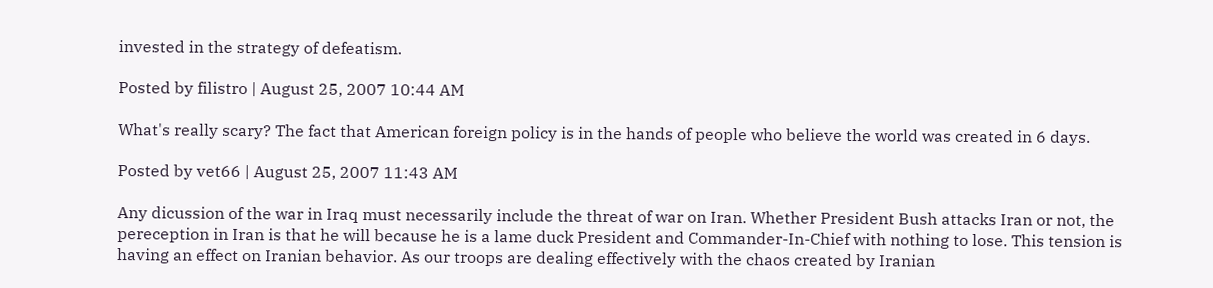invested in the strategy of defeatism.

Posted by filistro | August 25, 2007 10:44 AM

What's really scary? The fact that American foreign policy is in the hands of people who believe the world was created in 6 days.

Posted by vet66 | August 25, 2007 11:43 AM

Any dicussion of the war in Iraq must necessarily include the threat of war on Iran. Whether President Bush attacks Iran or not, the pereception in Iran is that he will because he is a lame duck President and Commander-In-Chief with nothing to lose. This tension is having an effect on Iranian behavior. As our troops are dealing effectively with the chaos created by Iranian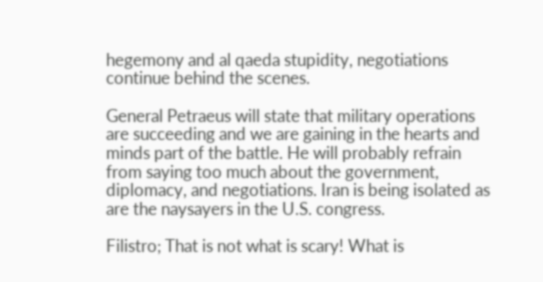hegemony and al qaeda stupidity, negotiations continue behind the scenes.

General Petraeus will state that military operations are succeeding and we are gaining in the hearts and minds part of the battle. He will probably refrain from saying too much about the government, diplomacy, and negotiations. Iran is being isolated as are the naysayers in the U.S. congress.

Filistro; That is not what is scary! What is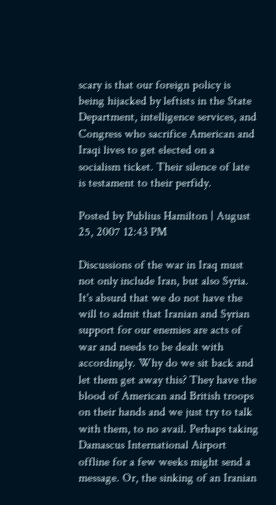scary is that our foreign policy is being hijacked by leftists in the State Department, intelligence services, and Congress who sacrifice American and Iraqi lives to get elected on a socialism ticket. Their silence of late is testament to their perfidy.

Posted by Publius Hamilton | August 25, 2007 12:43 PM

Discussions of the war in Iraq must not only include Iran, but also Syria. It's absurd that we do not have the will to admit that Iranian and Syrian support for our enemies are acts of war and needs to be dealt with accordingly. Why do we sit back and let them get away this? They have the blood of American and British troops on their hands and we just try to talk with them, to no avail. Perhaps taking Damascus International Airport offline for a few weeks might send a message. Or, the sinking of an Iranian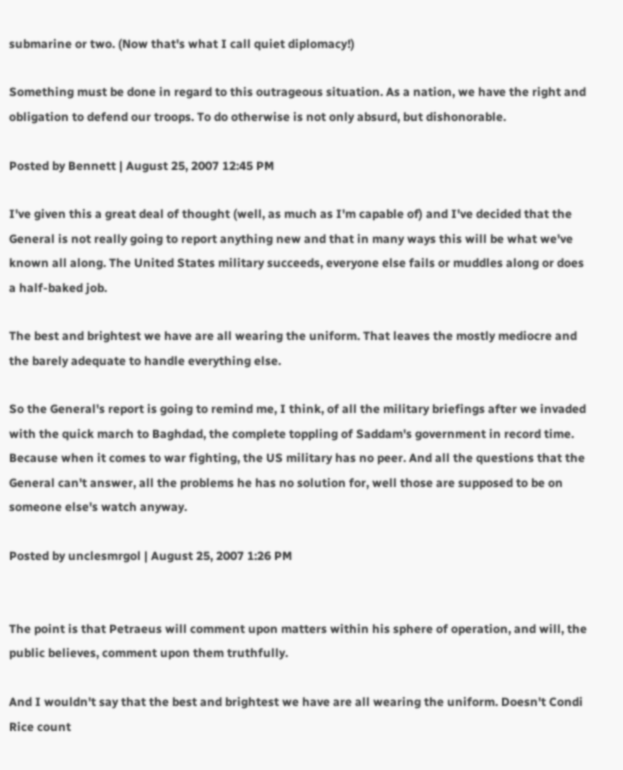submarine or two. (Now that's what I call quiet diplomacy!)

Something must be done in regard to this outrageous situation. As a nation, we have the right and obligation to defend our troops. To do otherwise is not only absurd, but dishonorable.

Posted by Bennett | August 25, 2007 12:45 PM

I've given this a great deal of thought (well, as much as I'm capable of) and I've decided that the General is not really going to report anything new and that in many ways this will be what we've known all along. The United States military succeeds, everyone else fails or muddles along or does a half-baked job.

The best and brightest we have are all wearing the uniform. That leaves the mostly mediocre and the barely adequate to handle everything else.

So the General's report is going to remind me, I think, of all the military briefings after we invaded with the quick march to Baghdad, the complete toppling of Saddam's government in record time. Because when it comes to war fighting, the US military has no peer. And all the questions that the General can't answer, all the problems he has no solution for, well those are supposed to be on someone else's watch anyway.

Posted by unclesmrgol | August 25, 2007 1:26 PM


The point is that Petraeus will comment upon matters within his sphere of operation, and will, the public believes, comment upon them truthfully.

And I wouldn't say that the best and brightest we have are all wearing the uniform. Doesn't Condi Rice count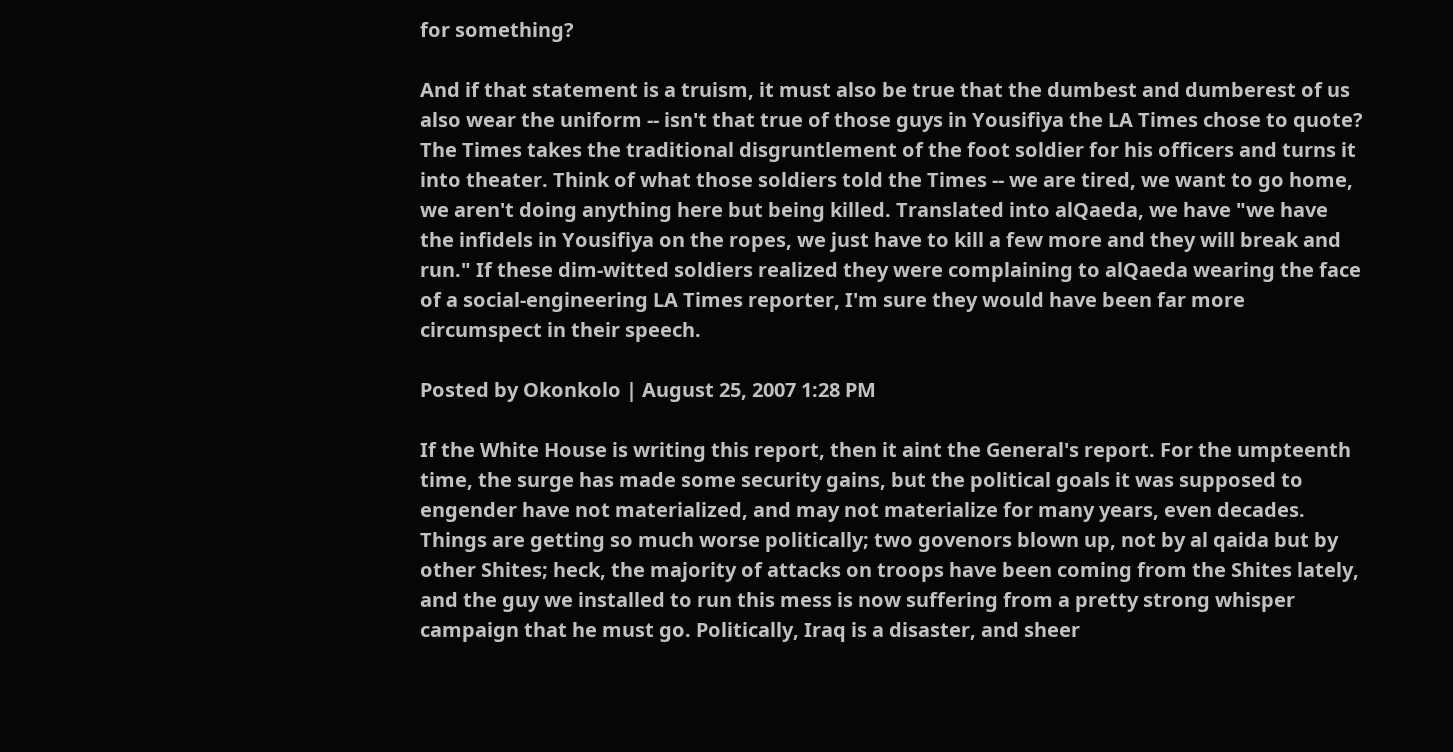for something?

And if that statement is a truism, it must also be true that the dumbest and dumberest of us also wear the uniform -- isn't that true of those guys in Yousifiya the LA Times chose to quote? The Times takes the traditional disgruntlement of the foot soldier for his officers and turns it into theater. Think of what those soldiers told the Times -- we are tired, we want to go home, we aren't doing anything here but being killed. Translated into alQaeda, we have "we have the infidels in Yousifiya on the ropes, we just have to kill a few more and they will break and run." If these dim-witted soldiers realized they were complaining to alQaeda wearing the face of a social-engineering LA Times reporter, I'm sure they would have been far more circumspect in their speech.

Posted by Okonkolo | August 25, 2007 1:28 PM

If the White House is writing this report, then it aint the General's report. For the umpteenth time, the surge has made some security gains, but the political goals it was supposed to engender have not materialized, and may not materialize for many years, even decades. Things are getting so much worse politically; two govenors blown up, not by al qaida but by other Shites; heck, the majority of attacks on troops have been coming from the Shites lately, and the guy we installed to run this mess is now suffering from a pretty strong whisper campaign that he must go. Politically, Iraq is a disaster, and sheer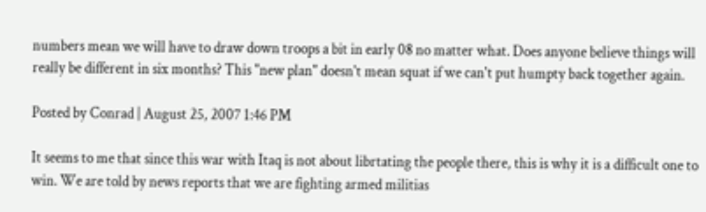numbers mean we will have to draw down troops a bit in early 08 no matter what. Does anyone believe things will really be different in six months? This "new plan" doesn't mean squat if we can't put humpty back together again.

Posted by Conrad | August 25, 2007 1:46 PM

It seems to me that since this war with Itaq is not about librtating the people there, this is why it is a difficult one to win. We are told by news reports that we are fighting armed militias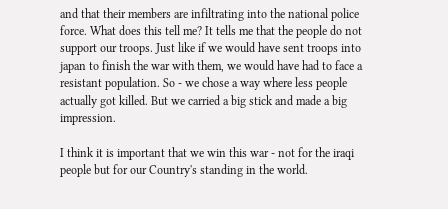and that their members are infiltrating into the national police force. What does this tell me? It tells me that the people do not support our troops. Just like if we would have sent troops into japan to finish the war with them, we would have had to face a resistant population. So - we chose a way where less people actually got killed. But we carried a big stick and made a big impression.

I think it is important that we win this war - not for the iraqi people but for our Country's standing in the world.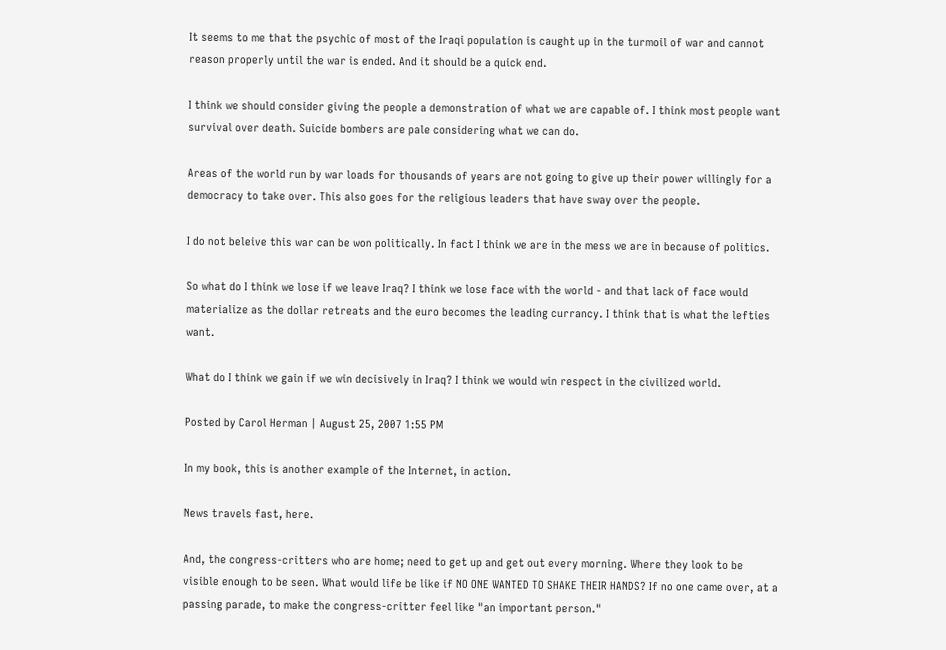It seems to me that the psychic of most of the Iraqi population is caught up in the turmoil of war and cannot reason properly until the war is ended. And it should be a quick end.

I think we should consider giving the people a demonstration of what we are capable of. I think most people want survival over death. Suicide bombers are pale considering what we can do.

Areas of the world run by war loads for thousands of years are not going to give up their power willingly for a democracy to take over. This also goes for the religious leaders that have sway over the people.

I do not beleive this war can be won politically. In fact I think we are in the mess we are in because of politics.

So what do I think we lose if we leave Iraq? I think we lose face with the world - and that lack of face would materialize as the dollar retreats and the euro becomes the leading currancy. I think that is what the lefties want.

What do I think we gain if we win decisively in Iraq? I think we would win respect in the civilized world.

Posted by Carol Herman | August 25, 2007 1:55 PM

In my book, this is another example of the Internet, in action.

News travels fast, here.

And, the congress-critters who are home; need to get up and get out every morning. Where they look to be visible enough to be seen. What would life be like if NO ONE WANTED TO SHAKE THEIR HANDS? If no one came over, at a passing parade, to make the congress-critter feel like "an important person."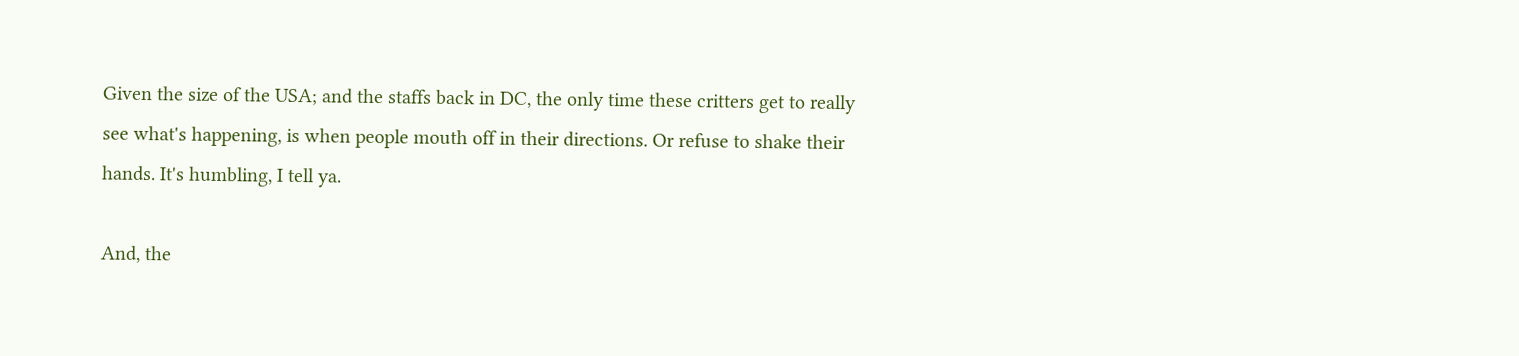Given the size of the USA; and the staffs back in DC, the only time these critters get to really see what's happening, is when people mouth off in their directions. Or refuse to shake their hands. It's humbling, I tell ya.

And, the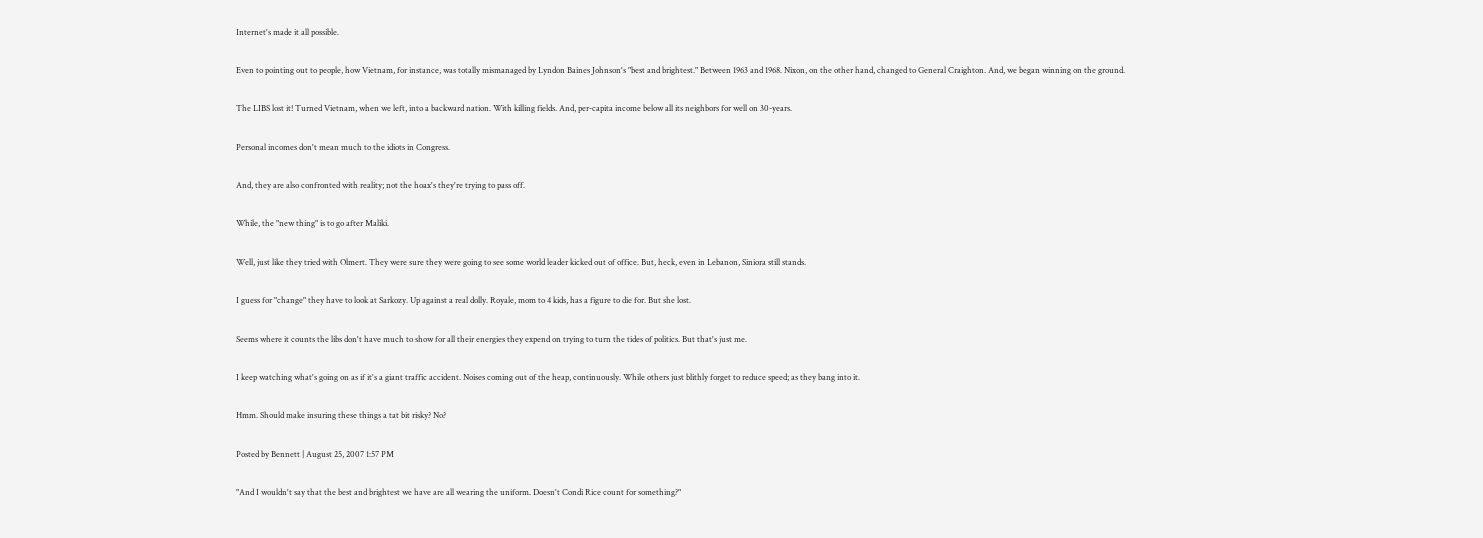Internet's made it all possible.

Even to pointing out to people, how Vietnam, for instance, was totally mismanaged by Lyndon Baines Johnson's "best and brightest." Between 1963 and 1968. Nixon, on the other hand, changed to General Craighton. And, we began winning on the ground.

The LIBS lost it! Turned Vietnam, when we left, into a backward nation. With killing fields. And, per-capita income below all its neighbors for well on 30-years.

Personal incomes don't mean much to the idiots in Congress.

And, they are also confronted with reality; not the hoax's they're trying to pass off.

While, the "new thing" is to go after Maliki.

Well, just like they tried with Olmert. They were sure they were going to see some world leader kicked out of office. But, heck, even in Lebanon, Siniora still stands.

I guess for "change" they have to look at Sarkozy. Up against a real dolly. Royale, mom to 4 kids, has a figure to die for. But she lost.

Seems where it counts the libs don't have much to show for all their energies they expend on trying to turn the tides of politics. But that's just me.

I keep watching what's going on as if it's a giant traffic accident. Noises coming out of the heap, continuously. While others just blithly forget to reduce speed; as they bang into it.

Hmm. Should make insuring these things a tat bit risky? No?

Posted by Bennett | August 25, 2007 1:57 PM

"And I wouldn't say that the best and brightest we have are all wearing the uniform. Doesn't Condi Rice count for something?"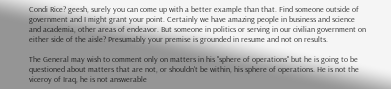Condi Rice? geesh, surely you can come up with a better example than that. Find someone outside of government and I might grant your point. Certainly we have amazing people in business and science and academia, other areas of endeavor. But someone in politics or serving in our civilian government on either side of the aisle? Presumably your premise is grounded in resume and not on results.

The General may wish to comment only on matters in his "sphere of operations" but he is going to be questioned about matters that are not, or shouldn't be within, his sphere of operations. He is not the viceroy of Iraq, he is not answerable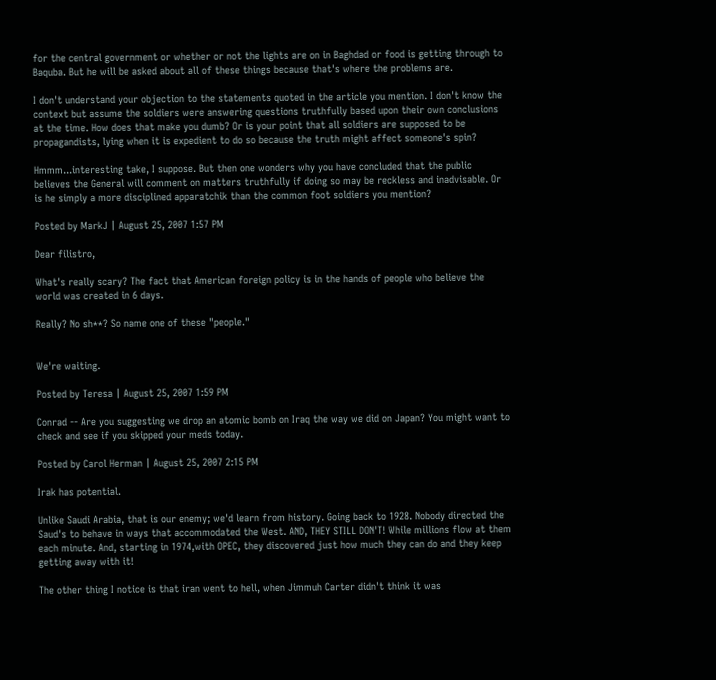for the central government or whether or not the lights are on in Baghdad or food is getting through to Baquba. But he will be asked about all of these things because that's where the problems are.

I don't understand your objection to the statements quoted in the article you mention. I don't know the context but assume the soldiers were answering questions truthfully based upon their own conclusions at the time. How does that make you dumb? Or is your point that all soldiers are supposed to be propagandists, lying when it is expedient to do so because the truth might affect someone's spin?

Hmmm...interesting take, I suppose. But then one wonders why you have concluded that the public believes the General will comment on matters truthfully if doing so may be reckless and inadvisable. Or is he simply a more disciplined apparatchik than the common foot soldiers you mention?

Posted by MarkJ | August 25, 2007 1:57 PM

Dear filistro,

What's really scary? The fact that American foreign policy is in the hands of people who believe the world was created in 6 days.

Really? No sh**? So name one of these "people."


We're waiting.

Posted by Teresa | August 25, 2007 1:59 PM

Conrad -- Are you suggesting we drop an atomic bomb on Iraq the way we did on Japan? You might want to check and see if you skipped your meds today.

Posted by Carol Herman | August 25, 2007 2:15 PM

Irak has potential.

Unlike Saudi Arabia, that is our enemy; we'd learn from history. Going back to 1928. Nobody directed the Saud's to behave in ways that accommodated the West. AND, THEY STILL DON'T! While millions flow at them each minute. And, starting in 1974,with OPEC, they discovered just how much they can do and they keep getting away with it!

The other thing I notice is that iran went to hell, when Jimmuh Carter didn't think it was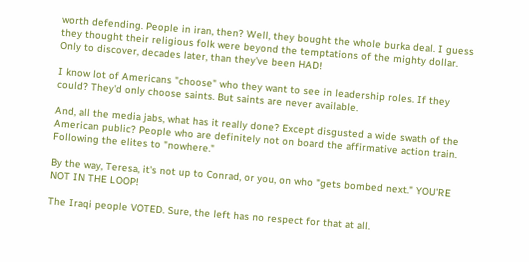worth defending. People in iran, then? Well, they bought the whole burka deal. I guess they thought their religious folk were beyond the temptations of the mighty dollar. Only to discover, decades later, than they've been HAD!

I know lot of Americans "choose" who they want to see in leadership roles. If they could? They'd only choose saints. But saints are never available.

And, all the media jabs, what has it really done? Except disgusted a wide swath of the American public? People who are definitely not on board the affirmative action train. Following the elites to "nowhere."

By the way, Teresa, it's not up to Conrad, or you, on who "gets bombed next." YOU'RE NOT IN THE LOOP!

The Iraqi people VOTED. Sure, the left has no respect for that at all.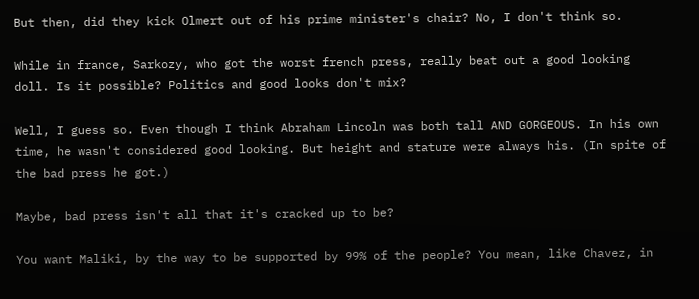But then, did they kick Olmert out of his prime minister's chair? No, I don't think so.

While in france, Sarkozy, who got the worst french press, really beat out a good looking doll. Is it possible? Politics and good looks don't mix?

Well, I guess so. Even though I think Abraham Lincoln was both tall AND GORGEOUS. In his own time, he wasn't considered good looking. But height and stature were always his. (In spite of the bad press he got.)

Maybe, bad press isn't all that it's cracked up to be?

You want Maliki, by the way to be supported by 99% of the people? You mean, like Chavez, in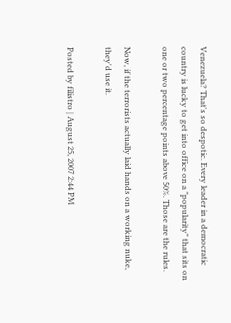Venezuela? That's so despotic. Every leader in a democratic country is lucky to get into office on a "popularity" that sits on one or two percentage points above 50%. Those are the rules.

Now, if the terrorists actually laid hands on a working nuke, they'd use it.

Posted by filistro | August 25, 2007 2:44 PM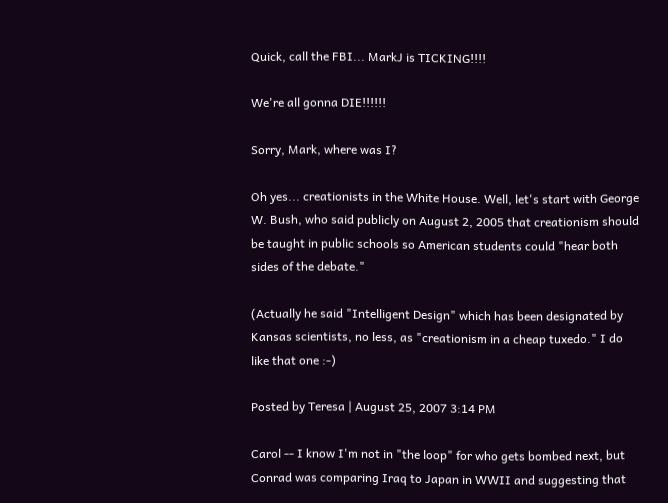Quick, call the FBI... MarkJ is TICKING!!!!

We're all gonna DIE!!!!!!

Sorry, Mark, where was I?

Oh yes... creationists in the White House. Well, let's start with George W. Bush, who said publicly on August 2, 2005 that creationism should be taught in public schools so American students could "hear both sides of the debate."

(Actually he said "Intelligent Design" which has been designated by Kansas scientists, no less, as "creationism in a cheap tuxedo." I do like that one :-)

Posted by Teresa | August 25, 2007 3:14 PM

Carol -- I know I'm not in "the loop" for who gets bombed next, but Conrad was comparing Iraq to Japan in WWII and suggesting that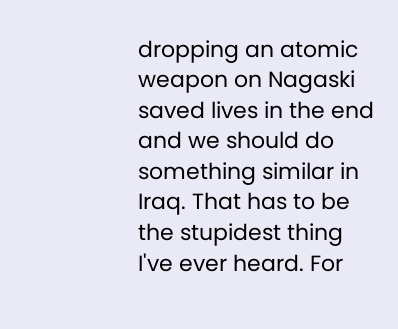dropping an atomic weapon on Nagaski saved lives in the end and we should do something similar in Iraq. That has to be the stupidest thing I've ever heard. For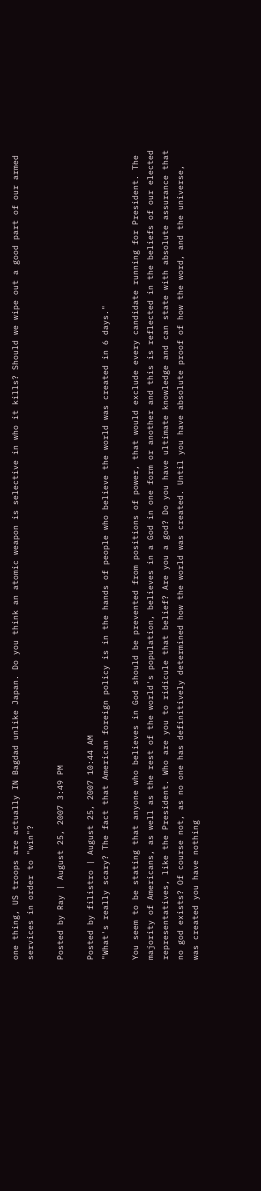one thing, US troops are actually IN Bagdad unlike Japan. Do you think an atomic weapon is selective in who it kills? Should we wipe out a good part of our armed services in order to "win"?

Posted by Ray | August 25, 2007 3:49 PM

Posted by filistro | August 25, 2007 10:44 AM
"What's really scary? The fact that American foreign policy is in the hands of people who believe the world was created in 6 days."

You seem to be stating that anyone who believes in God should be prevented from positions of power, that would exclude every candidate running for President. The majority of Americans, as well as the rest of the world's population, believes in a God in one form or another and this is reflected in the beliefs of our elected representatives, like the President. Who are you to ridicule that belief? Are you a god? Do you have ultimate knowledge and can state with absolute assurance that no god exists? Of course not, as no one has definitively determined how the world was created. Until you have absolute proof of how the word, and the universe, was created you have nothing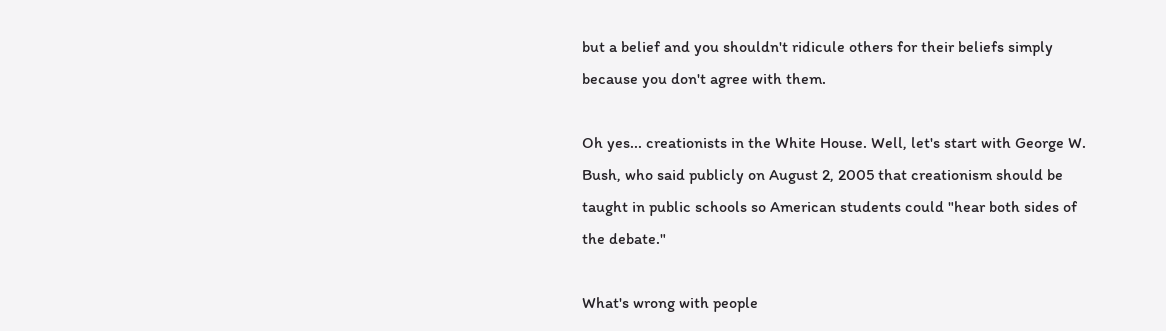but a belief and you shouldn't ridicule others for their beliefs simply because you don't agree with them.

Oh yes... creationists in the White House. Well, let's start with George W. Bush, who said publicly on August 2, 2005 that creationism should be taught in public schools so American students could "hear both sides of the debate."

What's wrong with people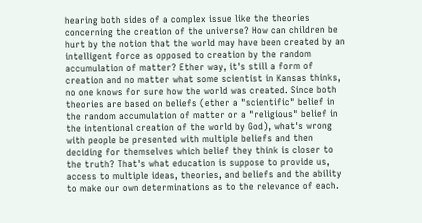hearing both sides of a complex issue like the theories concerning the creation of the universe? How can children be hurt by the notion that the world may have been created by an intelligent force as opposed to creation by the random accumulation of matter? Ether way, it's still a form of creation and no matter what some scientist in Kansas thinks, no one knows for sure how the world was created. Since both theories are based on beliefs (ether a "scientific" belief in the random accumulation of matter or a "religious" belief in the intentional creation of the world by God), what's wrong with people be presented with multiple beliefs and then deciding for themselves which belief they think is closer to the truth? That's what education is suppose to provide us, access to multiple ideas, theories, and beliefs and the ability to make our own determinations as to the relevance of each.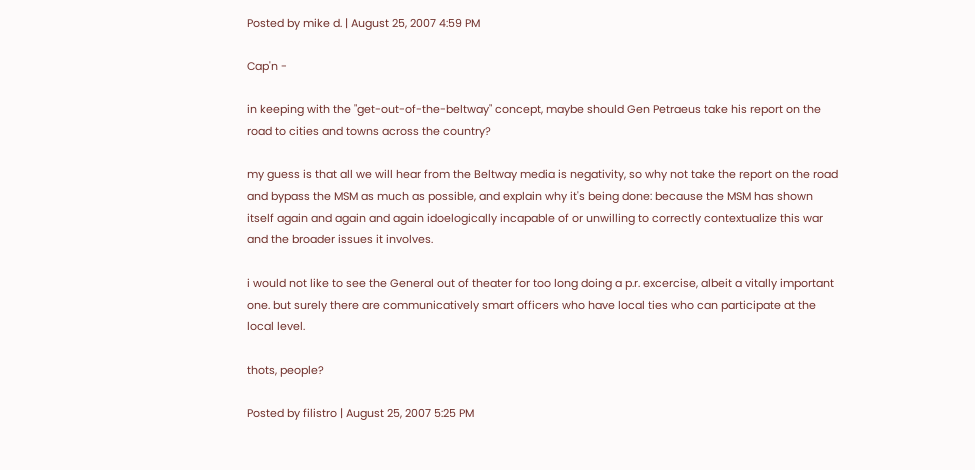Posted by mike d. | August 25, 2007 4:59 PM

Cap'n -

in keeping with the "get-out-of-the-beltway" concept, maybe should Gen Petraeus take his report on the road to cities and towns across the country?

my guess is that all we will hear from the Beltway media is negativity, so why not take the report on the road and bypass the MSM as much as possible, and explain why it's being done: because the MSM has shown itself again and again and again idoelogically incapable of or unwilling to correctly contextualize this war and the broader issues it involves.

i would not like to see the General out of theater for too long doing a p.r. excercise, albeit a vitally important one. but surely there are communicatively smart officers who have local ties who can participate at the local level.

thots, people?

Posted by filistro | August 25, 2007 5:25 PM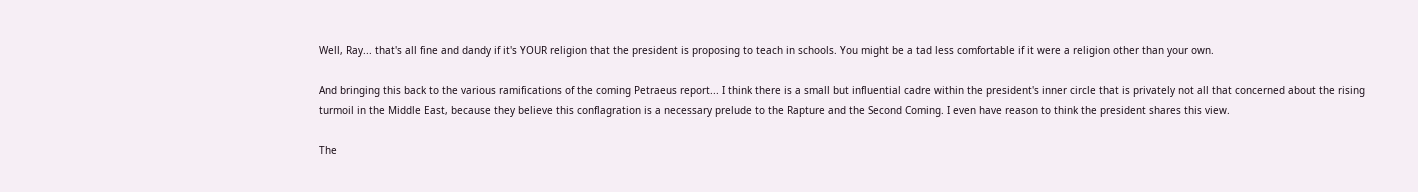Well, Ray... that's all fine and dandy if it's YOUR religion that the president is proposing to teach in schools. You might be a tad less comfortable if it were a religion other than your own.

And bringing this back to the various ramifications of the coming Petraeus report... I think there is a small but influential cadre within the president's inner circle that is privately not all that concerned about the rising turmoil in the Middle East, because they believe this conflagration is a necessary prelude to the Rapture and the Second Coming. I even have reason to think the president shares this view.

The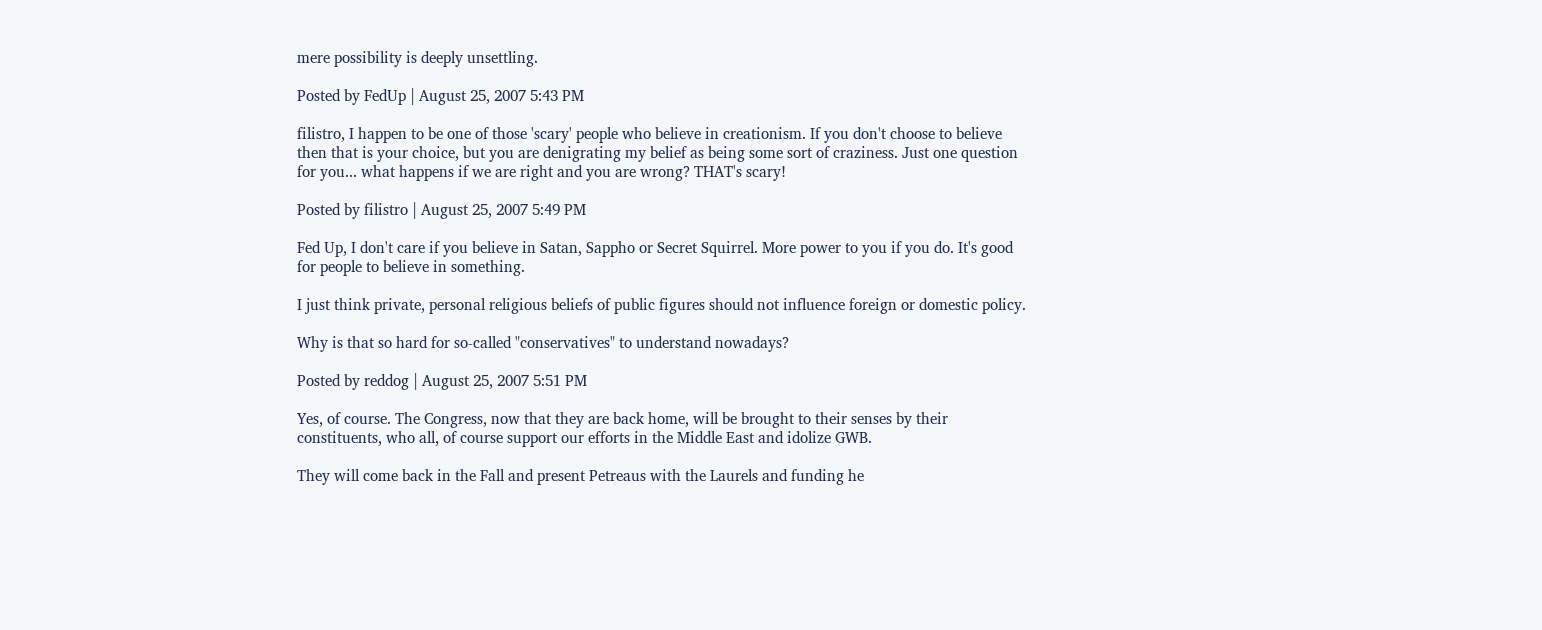mere possibility is deeply unsettling.

Posted by FedUp | August 25, 2007 5:43 PM

filistro, I happen to be one of those 'scary' people who believe in creationism. If you don't choose to believe then that is your choice, but you are denigrating my belief as being some sort of craziness. Just one question for you... what happens if we are right and you are wrong? THAT's scary!

Posted by filistro | August 25, 2007 5:49 PM

Fed Up, I don't care if you believe in Satan, Sappho or Secret Squirrel. More power to you if you do. It's good for people to believe in something.

I just think private, personal religious beliefs of public figures should not influence foreign or domestic policy.

Why is that so hard for so-called "conservatives" to understand nowadays?

Posted by reddog | August 25, 2007 5:51 PM

Yes, of course. The Congress, now that they are back home, will be brought to their senses by their constituents, who all, of course support our efforts in the Middle East and idolize GWB.

They will come back in the Fall and present Petreaus with the Laurels and funding he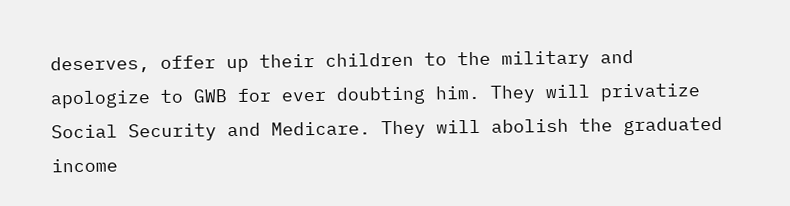deserves, offer up their children to the military and apologize to GWB for ever doubting him. They will privatize Social Security and Medicare. They will abolish the graduated income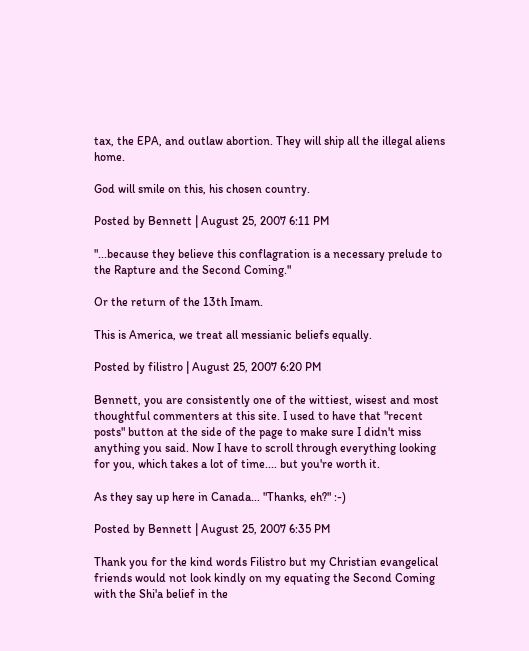tax, the EPA, and outlaw abortion. They will ship all the illegal aliens home.

God will smile on this, his chosen country.

Posted by Bennett | August 25, 2007 6:11 PM

"...because they believe this conflagration is a necessary prelude to the Rapture and the Second Coming."

Or the return of the 13th Imam.

This is America, we treat all messianic beliefs equally.

Posted by filistro | August 25, 2007 6:20 PM

Bennett, you are consistently one of the wittiest, wisest and most thoughtful commenters at this site. I used to have that "recent posts" button at the side of the page to make sure I didn't miss anything you said. Now I have to scroll through everything looking for you, which takes a lot of time.... but you're worth it.

As they say up here in Canada... "Thanks, eh?" :-)

Posted by Bennett | August 25, 2007 6:35 PM

Thank you for the kind words Filistro but my Christian evangelical friends would not look kindly on my equating the Second Coming with the Shi'a belief in the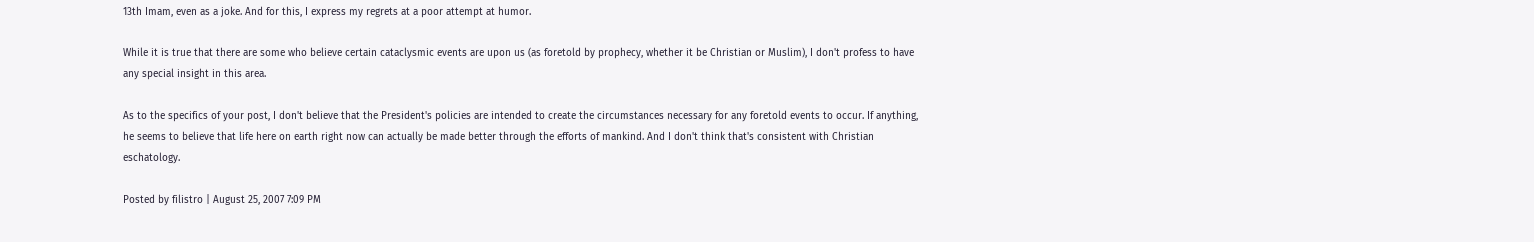13th Imam, even as a joke. And for this, I express my regrets at a poor attempt at humor.

While it is true that there are some who believe certain cataclysmic events are upon us (as foretold by prophecy, whether it be Christian or Muslim), I don't profess to have any special insight in this area.

As to the specifics of your post, I don't believe that the President's policies are intended to create the circumstances necessary for any foretold events to occur. If anything, he seems to believe that life here on earth right now can actually be made better through the efforts of mankind. And I don't think that's consistent with Christian eschatology.

Posted by filistro | August 25, 2007 7:09 PM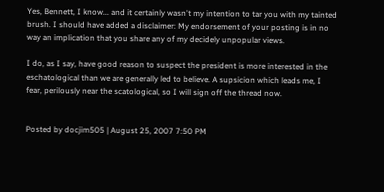Yes, Bennett, I know... and it certainly wasn't my intention to tar you with my tainted brush. I should have added a disclaimer: My endorsement of your posting is in no way an implication that you share any of my decidely unpopular views.

I do, as I say, have good reason to suspect the president is more interested in the eschatological than we are generally led to believe. A supsicion which leads me, I fear, perilously near the scatological, so I will sign off the thread now.


Posted by docjim505 | August 25, 2007 7:50 PM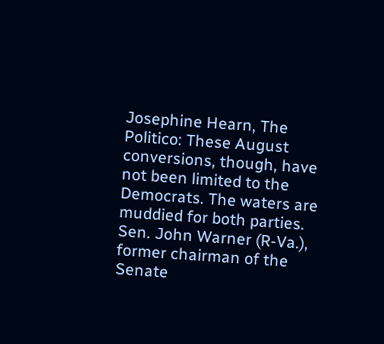Josephine Hearn, The Politico: These August conversions, though, have not been limited to the Democrats. The waters are muddied for both parties. Sen. John Warner (R-Va.), former chairman of the Senate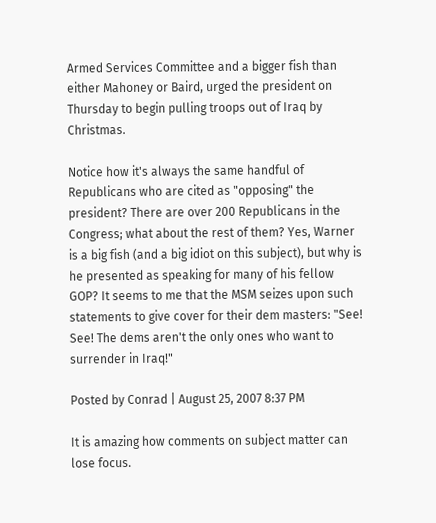Armed Services Committee and a bigger fish than either Mahoney or Baird, urged the president on Thursday to begin pulling troops out of Iraq by Christmas.

Notice how it's always the same handful of Republicans who are cited as "opposing" the president? There are over 200 Republicans in the Congress; what about the rest of them? Yes, Warner is a big fish (and a big idiot on this subject), but why is he presented as speaking for many of his fellow GOP? It seems to me that the MSM seizes upon such statements to give cover for their dem masters: "See! See! The dems aren't the only ones who want to surrender in Iraq!"

Posted by Conrad | August 25, 2007 8:37 PM

It is amazing how comments on subject matter can lose focus.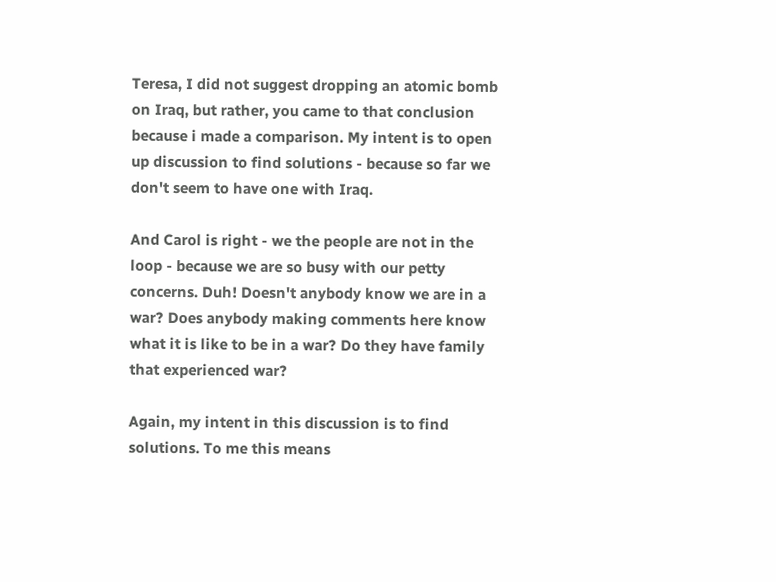Teresa, I did not suggest dropping an atomic bomb on Iraq, but rather, you came to that conclusion because i made a comparison. My intent is to open up discussion to find solutions - because so far we don't seem to have one with Iraq.

And Carol is right - we the people are not in the loop - because we are so busy with our petty concerns. Duh! Doesn't anybody know we are in a war? Does anybody making comments here know what it is like to be in a war? Do they have family that experienced war?

Again, my intent in this discussion is to find solutions. To me this means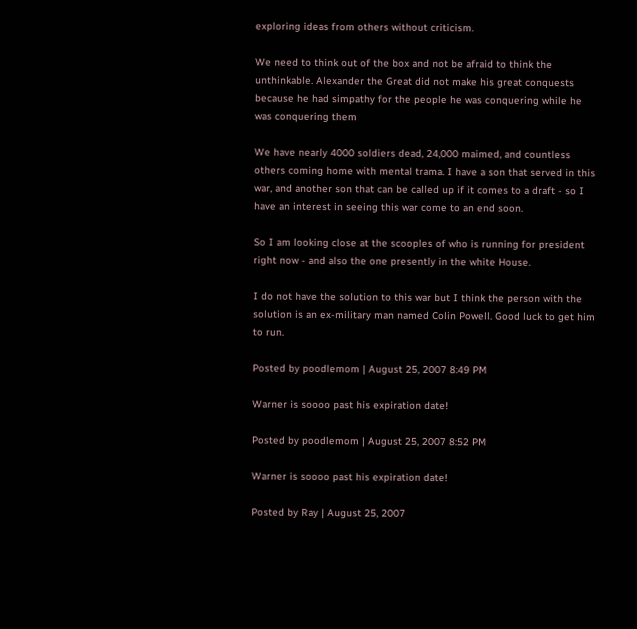exploring ideas from others without criticism.

We need to think out of the box and not be afraid to think the unthinkable. Alexander the Great did not make his great conquests because he had simpathy for the people he was conquering while he was conquering them

We have nearly 4000 soldiers dead, 24,000 maimed, and countless others coming home with mental trama. I have a son that served in this war, and another son that can be called up if it comes to a draft - so I have an interest in seeing this war come to an end soon.

So I am looking close at the scooples of who is running for president right now - and also the one presently in the white House.

I do not have the solution to this war but I think the person with the solution is an ex-military man named Colin Powell. Good luck to get him to run.

Posted by poodlemom | August 25, 2007 8:49 PM

Warner is soooo past his expiration date!

Posted by poodlemom | August 25, 2007 8:52 PM

Warner is soooo past his expiration date!

Posted by Ray | August 25, 2007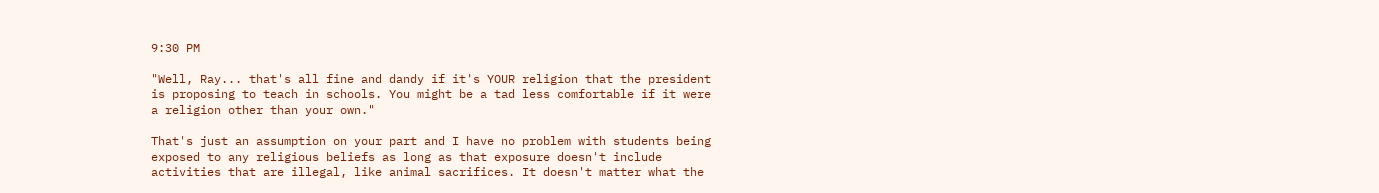9:30 PM

"Well, Ray... that's all fine and dandy if it's YOUR religion that the president is proposing to teach in schools. You might be a tad less comfortable if it were a religion other than your own."

That's just an assumption on your part and I have no problem with students being exposed to any religious beliefs as long as that exposure doesn't include activities that are illegal, like animal sacrifices. It doesn't matter what the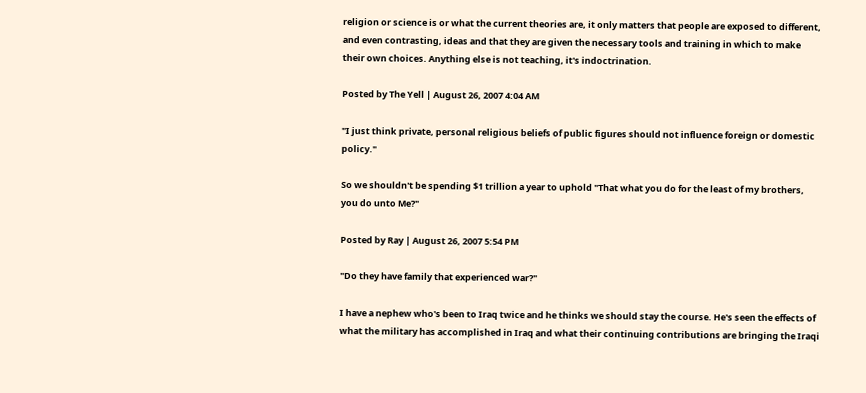religion or science is or what the current theories are, it only matters that people are exposed to different, and even contrasting, ideas and that they are given the necessary tools and training in which to make their own choices. Anything else is not teaching, it's indoctrination.

Posted by The Yell | August 26, 2007 4:04 AM

"I just think private, personal religious beliefs of public figures should not influence foreign or domestic policy."

So we shouldn't be spending $1 trillion a year to uphold "That what you do for the least of my brothers, you do unto Me?"

Posted by Ray | August 26, 2007 5:54 PM

"Do they have family that experienced war?"

I have a nephew who's been to Iraq twice and he thinks we should stay the course. He's seen the effects of what the military has accomplished in Iraq and what their continuing contributions are bringing the Iraqi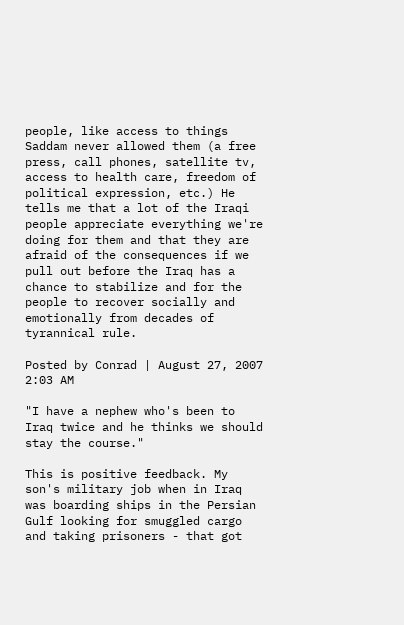people, like access to things Saddam never allowed them (a free press, call phones, satellite tv, access to health care, freedom of political expression, etc.) He tells me that a lot of the Iraqi people appreciate everything we're doing for them and that they are afraid of the consequences if we pull out before the Iraq has a chance to stabilize and for the people to recover socially and emotionally from decades of tyrannical rule.

Posted by Conrad | August 27, 2007 2:03 AM

"I have a nephew who's been to Iraq twice and he thinks we should stay the course."

This is positive feedback. My son's military job when in Iraq was boarding ships in the Persian Gulf looking for smuggled cargo and taking prisoners - that got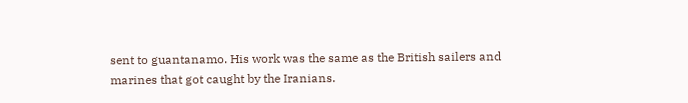sent to guantanamo. His work was the same as the British sailers and marines that got caught by the Iranians.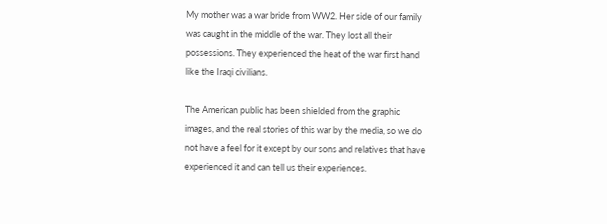My mother was a war bride from WW2. Her side of our family was caught in the middle of the war. They lost all their possessions. They experienced the heat of the war first hand like the Iraqi civilians.

The American public has been shielded from the graphic images, and the real stories of this war by the media, so we do not have a feel for it except by our sons and relatives that have experienced it and can tell us their experiences.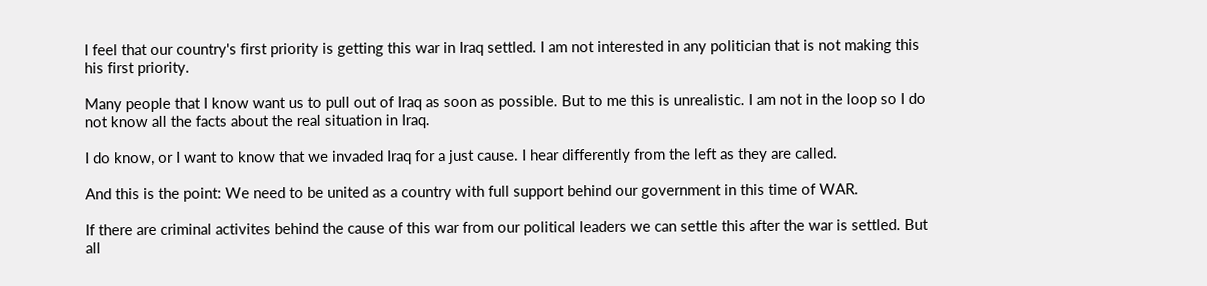I feel that our country's first priority is getting this war in Iraq settled. I am not interested in any politician that is not making this his first priority.

Many people that I know want us to pull out of Iraq as soon as possible. But to me this is unrealistic. I am not in the loop so I do not know all the facts about the real situation in Iraq.

I do know, or I want to know that we invaded Iraq for a just cause. I hear differently from the left as they are called.

And this is the point: We need to be united as a country with full support behind our government in this time of WAR.

If there are criminal activites behind the cause of this war from our political leaders we can settle this after the war is settled. But all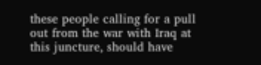these people calling for a pull out from the war with Iraq at this juncture, should have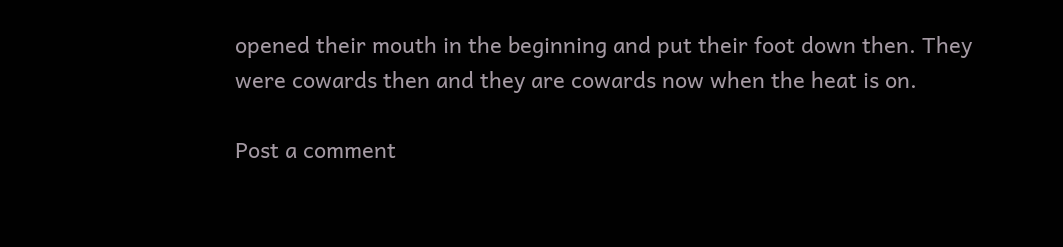opened their mouth in the beginning and put their foot down then. They were cowards then and they are cowards now when the heat is on.

Post a comment